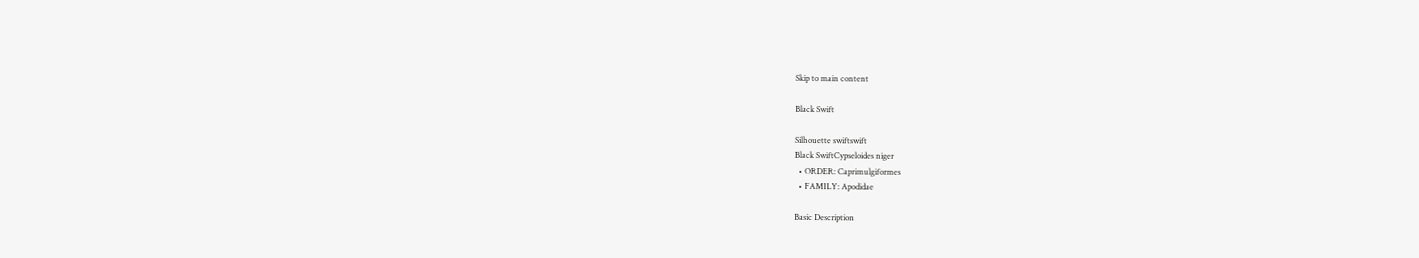Skip to main content

Black Swift

Silhouette swiftswift
Black SwiftCypseloides niger
  • ORDER: Caprimulgiformes
  • FAMILY: Apodidae

Basic Description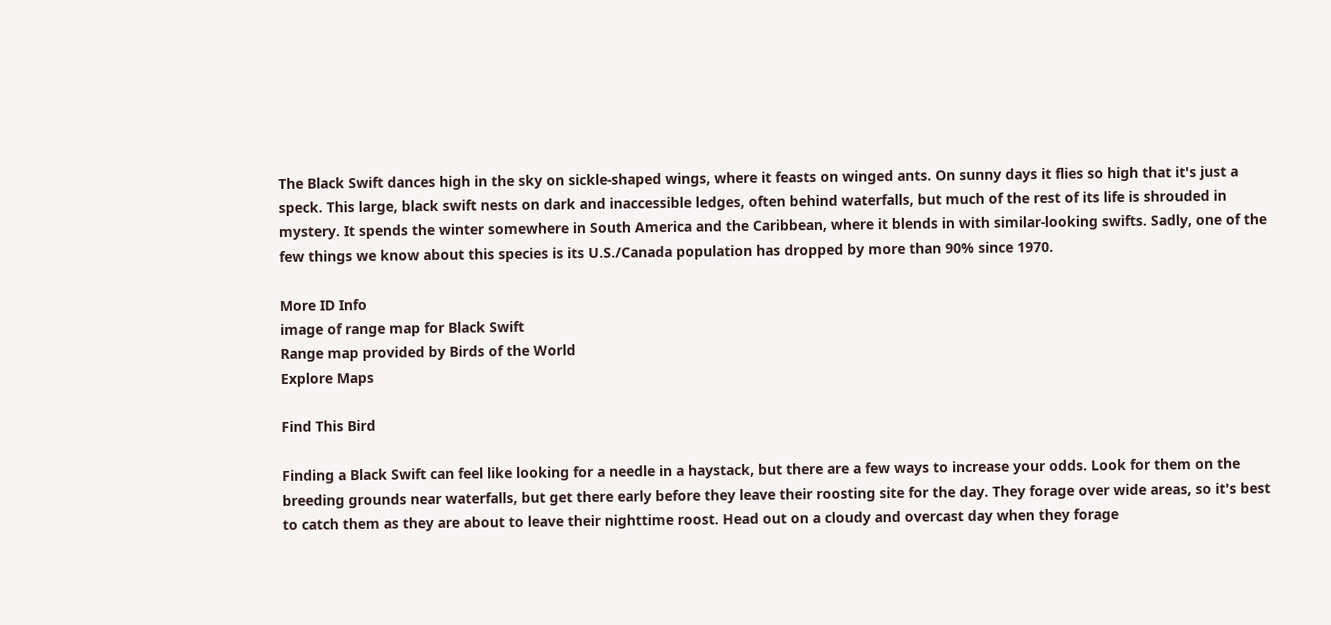The Black Swift dances high in the sky on sickle-shaped wings, where it feasts on winged ants. On sunny days it flies so high that it's just a speck. This large, black swift nests on dark and inaccessible ledges, often behind waterfalls, but much of the rest of its life is shrouded in mystery. It spends the winter somewhere in South America and the Caribbean, where it blends in with similar-looking swifts. Sadly, one of the few things we know about this species is its U.S./Canada population has dropped by more than 90% since 1970.

More ID Info
image of range map for Black Swift
Range map provided by Birds of the World
Explore Maps

Find This Bird

Finding a Black Swift can feel like looking for a needle in a haystack, but there are a few ways to increase your odds. Look for them on the breeding grounds near waterfalls, but get there early before they leave their roosting site for the day. They forage over wide areas, so it's best to catch them as they are about to leave their nighttime roost. Head out on a cloudy and overcast day when they forage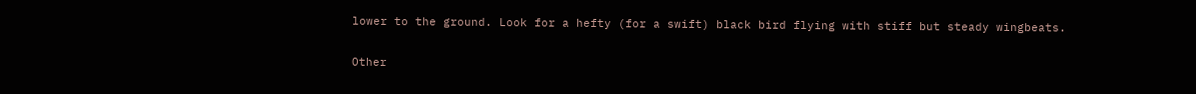lower to the ground. Look for a hefty (for a swift) black bird flying with stiff but steady wingbeats.

Other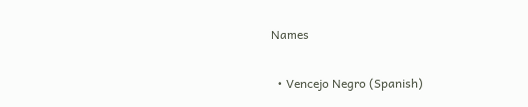Names

  • Vencejo Negro (Spanish)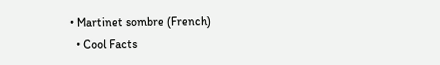• Martinet sombre (French)
  • Cool Facts